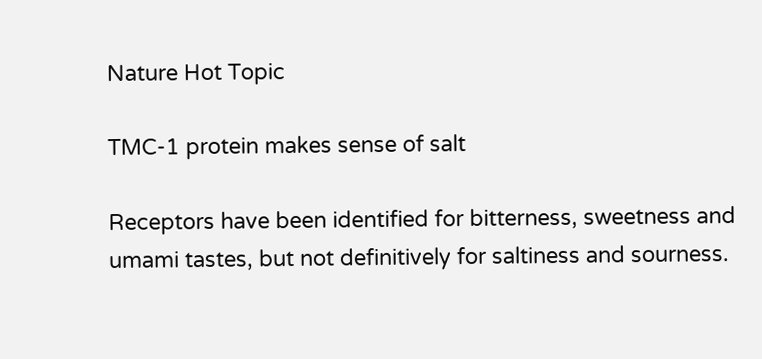Nature Hot Topic

TMC-1 protein makes sense of salt

Receptors have been identified for bitterness, sweetness and umami tastes, but not definitively for saltiness and sourness.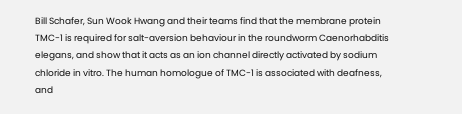Bill Schafer, Sun Wook Hwang and their teams find that the membrane protein TMC-1 is required for salt-aversion behaviour in the roundworm Caenorhabditis elegans, and show that it acts as an ion channel directly activated by sodium chloride in vitro. The human homologue of TMC-1 is associated with deafness, and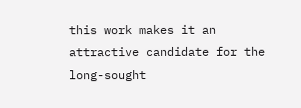this work makes it an attractive candidate for the long-sought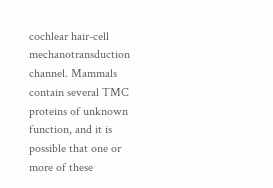cochlear hair-cell mechanotransduction channel. Mammals contain several TMC proteins of unknown function, and it is possible that one or more of these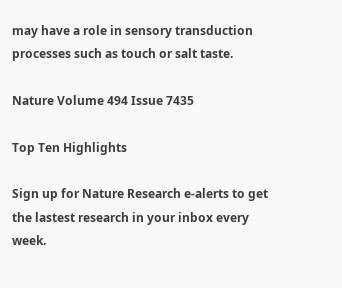may have a role in sensory transduction processes such as touch or salt taste.

Nature Volume 494 Issue 7435

Top Ten Highlights

Sign up for Nature Research e-alerts to get the lastest research in your inbox every week.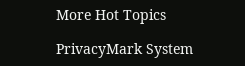More Hot Topics

PrivacyMark System